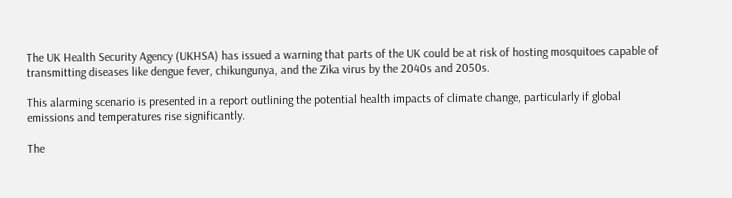The UK Health Security Agency (UKHSA) has issued a warning that parts of the UK could be at risk of hosting mosquitoes capable of transmitting diseases like dengue fever, chikungunya, and the Zika virus by the 2040s and 2050s.

This alarming scenario is presented in a report outlining the potential health impacts of climate change, particularly if global emissions and temperatures rise significantly.

The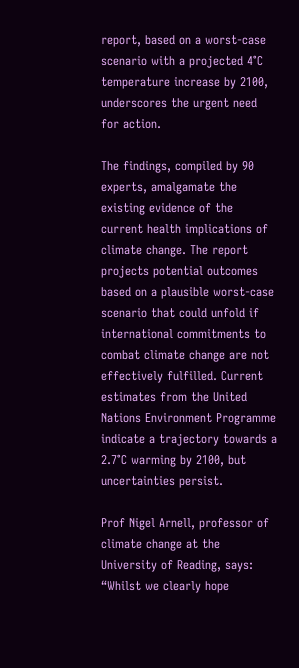report, based on a worst-case scenario with a projected 4°C temperature increase by 2100, underscores the urgent need for action.

The findings, compiled by 90 experts, amalgamate the existing evidence of the current health implications of climate change. The report projects potential outcomes based on a plausible worst-case scenario that could unfold if international commitments to combat climate change are not effectively fulfilled. Current estimates from the United Nations Environment Programme indicate a trajectory towards a 2.7°C warming by 2100, but uncertainties persist.

Prof Nigel Arnell, professor of climate change at the University of Reading, says: “Whilst we clearly hope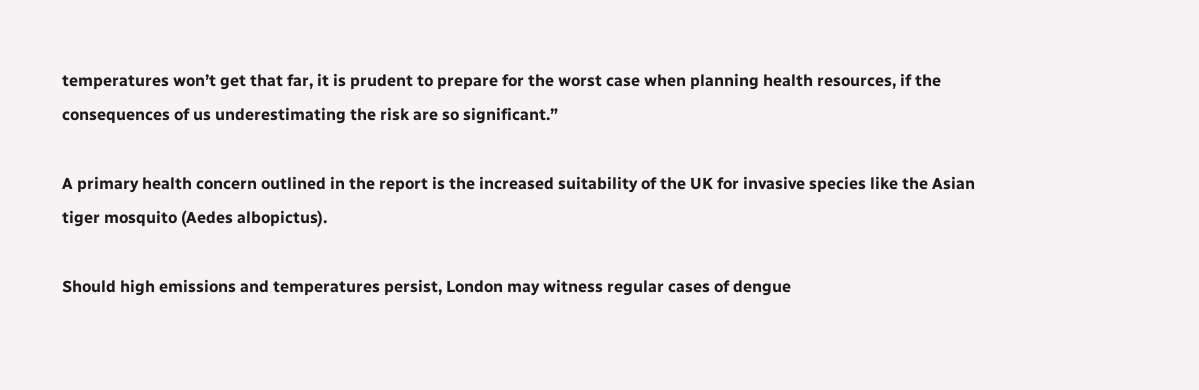temperatures won’t get that far, it is prudent to prepare for the worst case when planning health resources, if the consequences of us underestimating the risk are so significant.”

A primary health concern outlined in the report is the increased suitability of the UK for invasive species like the Asian tiger mosquito (Aedes albopictus).

Should high emissions and temperatures persist, London may witness regular cases of dengue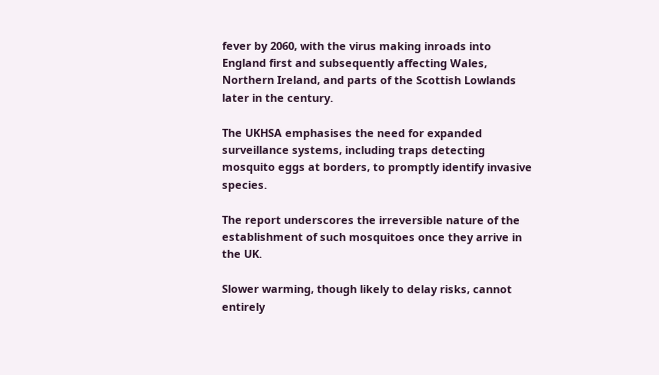fever by 2060, with the virus making inroads into England first and subsequently affecting Wales, Northern Ireland, and parts of the Scottish Lowlands later in the century.

The UKHSA emphasises the need for expanded surveillance systems, including traps detecting mosquito eggs at borders, to promptly identify invasive species.

The report underscores the irreversible nature of the establishment of such mosquitoes once they arrive in the UK.

Slower warming, though likely to delay risks, cannot entirely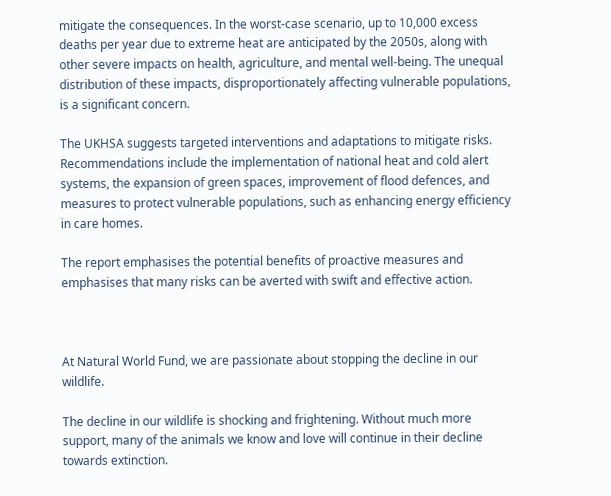mitigate the consequences. In the worst-case scenario, up to 10,000 excess deaths per year due to extreme heat are anticipated by the 2050s, along with other severe impacts on health, agriculture, and mental well-being. The unequal distribution of these impacts, disproportionately affecting vulnerable populations, is a significant concern.

The UKHSA suggests targeted interventions and adaptations to mitigate risks. Recommendations include the implementation of national heat and cold alert systems, the expansion of green spaces, improvement of flood defences, and measures to protect vulnerable populations, such as enhancing energy efficiency in care homes.

The report emphasises the potential benefits of proactive measures and emphasises that many risks can be averted with swift and effective action.



At Natural World Fund, we are passionate about stopping the decline in our wildlife.

The decline in our wildlife is shocking and frightening. Without much more support, many of the animals we know and love will continue in their decline towards extinction.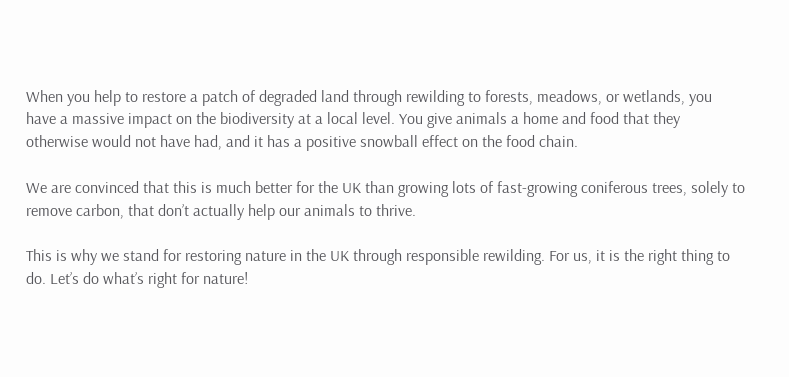When you help to restore a patch of degraded land through rewilding to forests, meadows, or wetlands, you have a massive impact on the biodiversity at a local level. You give animals a home and food that they otherwise would not have had, and it has a positive snowball effect on the food chain.

We are convinced that this is much better for the UK than growing lots of fast-growing coniferous trees, solely to remove carbon, that don’t actually help our animals to thrive.

This is why we stand for restoring nature in the UK through responsible rewilding. For us, it is the right thing to do. Let’s do what’s right for nature!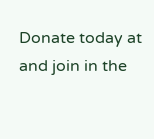Donate today at and join in the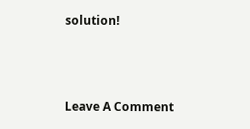solution!



Leave A Comment